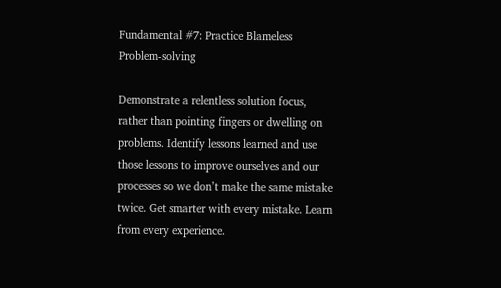Fundamental #7: Practice Blameless Problem-solving

Demonstrate a relentless solution focus, rather than pointing fingers or dwelling on problems. Identify lessons learned and use those lessons to improve ourselves and our processes so we don’t make the same mistake twice. Get smarter with every mistake. Learn from every experience.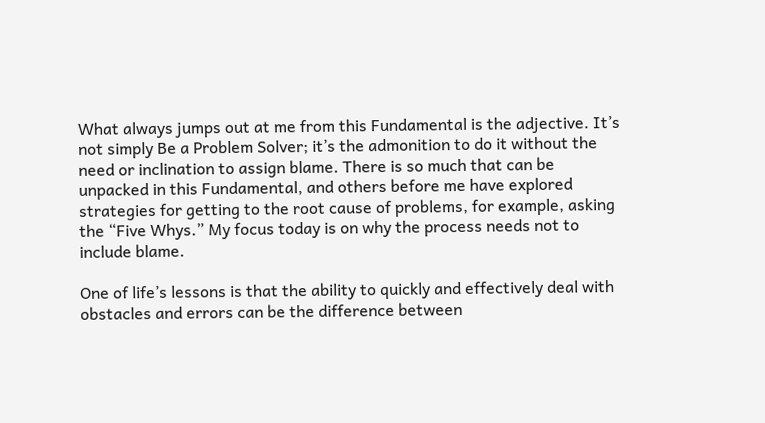What always jumps out at me from this Fundamental is the adjective. It’s not simply Be a Problem Solver; it’s the admonition to do it without the need or inclination to assign blame. There is so much that can be unpacked in this Fundamental, and others before me have explored strategies for getting to the root cause of problems, for example, asking the “Five Whys.” My focus today is on why the process needs not to include blame.

One of life’s lessons is that the ability to quickly and effectively deal with obstacles and errors can be the difference between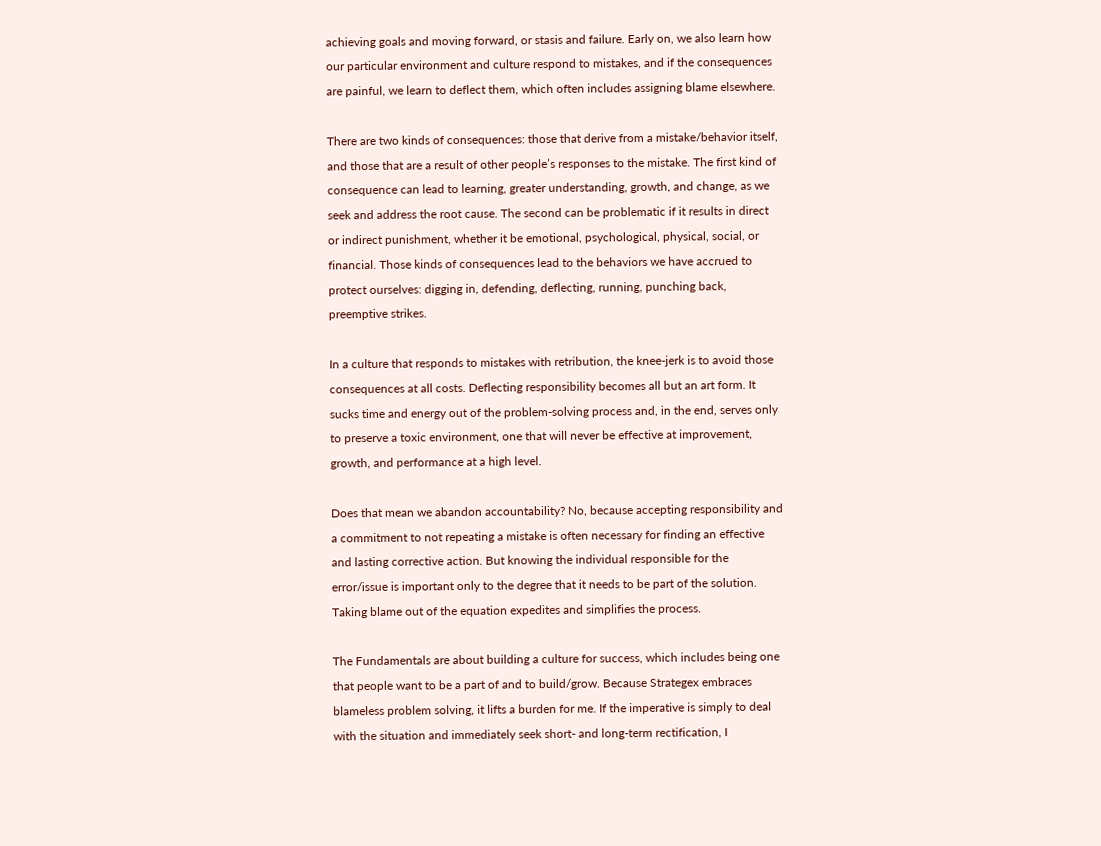achieving goals and moving forward, or stasis and failure. Early on, we also learn how our particular environment and culture respond to mistakes, and if the consequences are painful, we learn to deflect them, which often includes assigning blame elsewhere.

There are two kinds of consequences: those that derive from a mistake/behavior itself, and those that are a result of other people’s responses to the mistake. The first kind of consequence can lead to learning, greater understanding, growth, and change, as we seek and address the root cause. The second can be problematic if it results in direct or indirect punishment, whether it be emotional, psychological, physical, social, or financial. Those kinds of consequences lead to the behaviors we have accrued to protect ourselves: digging in, defending, deflecting, running, punching back, preemptive strikes.

In a culture that responds to mistakes with retribution, the knee-jerk is to avoid those consequences at all costs. Deflecting responsibility becomes all but an art form. It sucks time and energy out of the problem-solving process and, in the end, serves only to preserve a toxic environment, one that will never be effective at improvement, growth, and performance at a high level.

Does that mean we abandon accountability? No, because accepting responsibility and a commitment to not repeating a mistake is often necessary for finding an effective and lasting corrective action. But knowing the individual responsible for the error/issue is important only to the degree that it needs to be part of the solution. Taking blame out of the equation expedites and simplifies the process.

The Fundamentals are about building a culture for success, which includes being one that people want to be a part of and to build/grow. Because Strategex embraces blameless problem solving, it lifts a burden for me. If the imperative is simply to deal with the situation and immediately seek short- and long-term rectification, I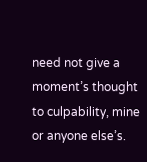need not give a moment’s thought to culpability, mine or anyone else’s.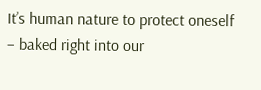It’s human nature to protect oneself – baked right into our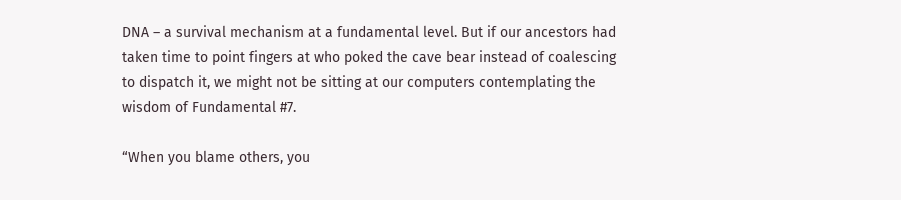DNA – a survival mechanism at a fundamental level. But if our ancestors had taken time to point fingers at who poked the cave bear instead of coalescing to dispatch it, we might not be sitting at our computers contemplating the wisdom of Fundamental #7.

“When you blame others, you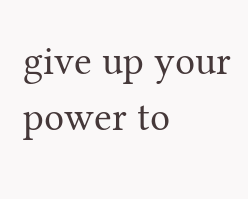give up your power to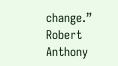change.” Robert Anthony